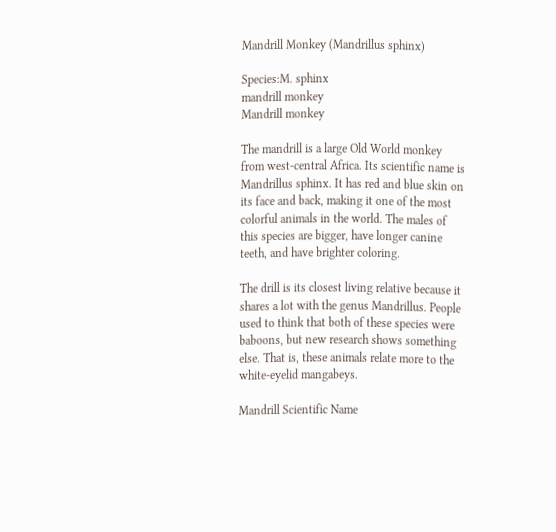Mandrill Monkey (Mandrillus sphinx)

Species:M. sphinx
mandrill monkey
Mandrill monkey

The mandrill is a large Old World monkey from west-central Africa. Its scientific name is Mandrillus sphinx. It has red and blue skin on its face and back, making it one of the most colorful animals in the world. The males of this species are bigger, have longer canine teeth, and have brighter coloring.

The drill is its closest living relative because it shares a lot with the genus Mandrillus. People used to think that both of these species were baboons, but new research shows something else. That is, these animals relate more to the white-eyelid mangabeys.

Mandrill Scientific Name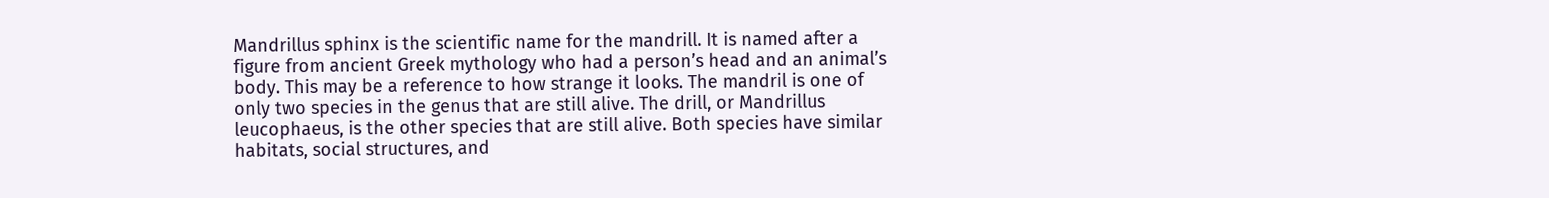Mandrillus sphinx is the scientific name for the mandrill. It is named after a figure from ancient Greek mythology who had a person’s head and an animal’s body. This may be a reference to how strange it looks. The mandril is one of only two species in the genus that are still alive. The drill, or Mandrillus leucophaeus, is the other species that are still alive. Both species have similar habitats, social structures, and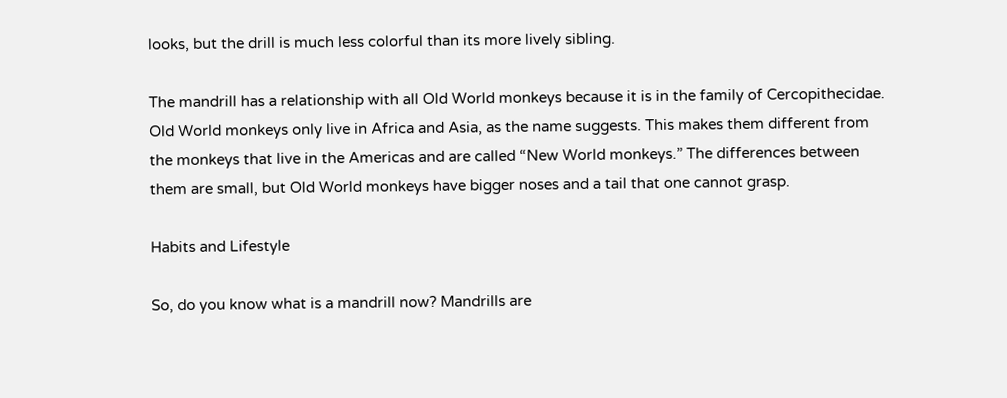looks, but the drill is much less colorful than its more lively sibling.

The mandrill has a relationship with all Old World monkeys because it is in the family of Cercopithecidae. Old World monkeys only live in Africa and Asia, as the name suggests. This makes them different from the monkeys that live in the Americas and are called “New World monkeys.” The differences between them are small, but Old World monkeys have bigger noses and a tail that one cannot grasp.

Habits and Lifestyle

So, do you know what is a mandrill now? Mandrills are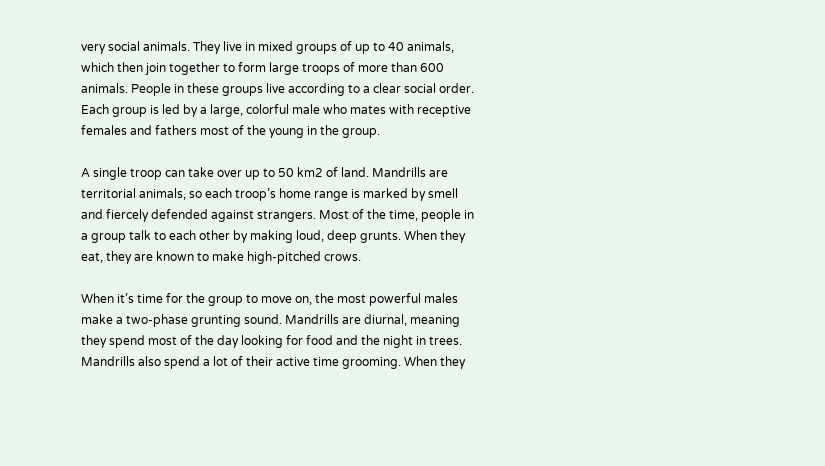very social animals. They live in mixed groups of up to 40 animals, which then join together to form large troops of more than 600 animals. People in these groups live according to a clear social order. Each group is led by a large, colorful male who mates with receptive females and fathers most of the young in the group.

A single troop can take over up to 50 km2 of land. Mandrills are territorial animals, so each troop’s home range is marked by smell and fiercely defended against strangers. Most of the time, people in a group talk to each other by making loud, deep grunts. When they eat, they are known to make high-pitched crows.

When it’s time for the group to move on, the most powerful males make a two-phase grunting sound. Mandrills are diurnal, meaning they spend most of the day looking for food and the night in trees. Mandrills also spend a lot of their active time grooming. When they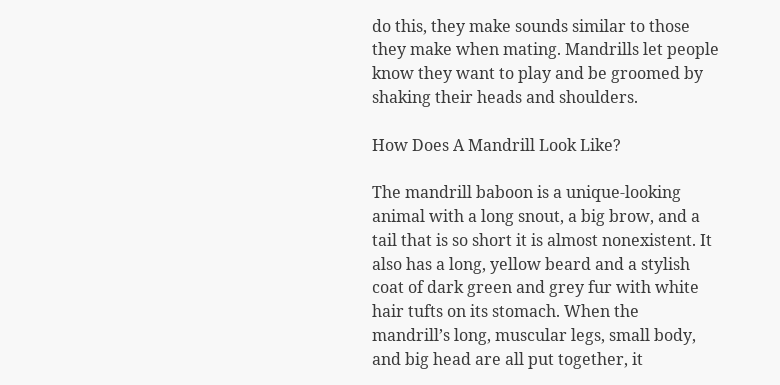do this, they make sounds similar to those they make when mating. Mandrills let people know they want to play and be groomed by shaking their heads and shoulders.

How Does A Mandrill Look Like?

The mandrill baboon is a unique-looking animal with a long snout, a big brow, and a tail that is so short it is almost nonexistent. It also has a long, yellow beard and a stylish coat of dark green and grey fur with white hair tufts on its stomach. When the mandrill’s long, muscular legs, small body, and big head are all put together, it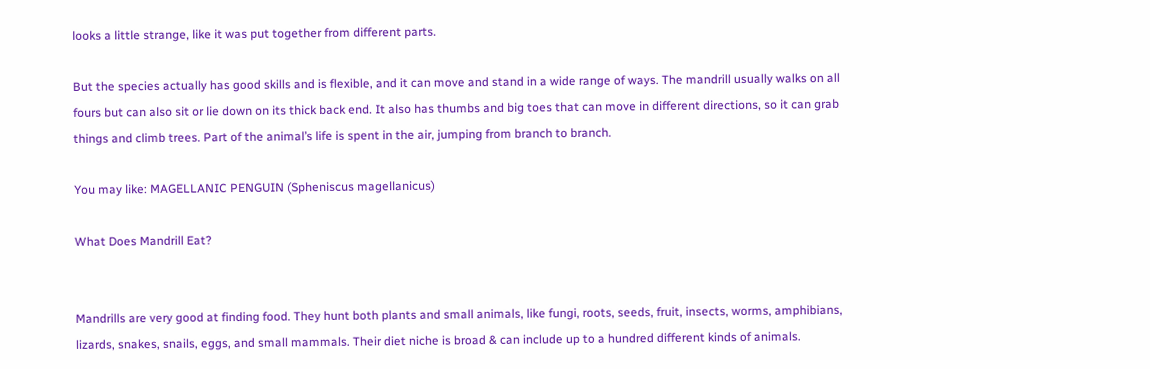looks a little strange, like it was put together from different parts.

But the species actually has good skills and is flexible, and it can move and stand in a wide range of ways. The mandrill usually walks on all fours but can also sit or lie down on its thick back end. It also has thumbs and big toes that can move in different directions, so it can grab things and climb trees. Part of the animal’s life is spent in the air, jumping from branch to branch.

You may like: MAGELLANIC PENGUIN (Spheniscus magellanicus)

What Does Mandrill Eat?


Mandrills are very good at finding food. They hunt both plants and small animals, like fungi, roots, seeds, fruit, insects, worms, amphibians, lizards, snakes, snails, eggs, and small mammals. Their diet niche is broad & can include up to a hundred different kinds of animals.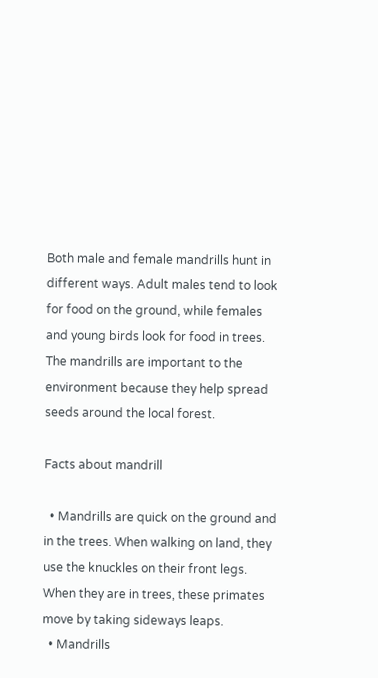Both male and female mandrills hunt in different ways. Adult males tend to look for food on the ground, while females and young birds look for food in trees. The mandrills are important to the environment because they help spread seeds around the local forest.

Facts about mandrill

  • Mandrills are quick on the ground and in the trees. When walking on land, they use the knuckles on their front legs. When they are in trees, these primates move by taking sideways leaps.
  • Mandrills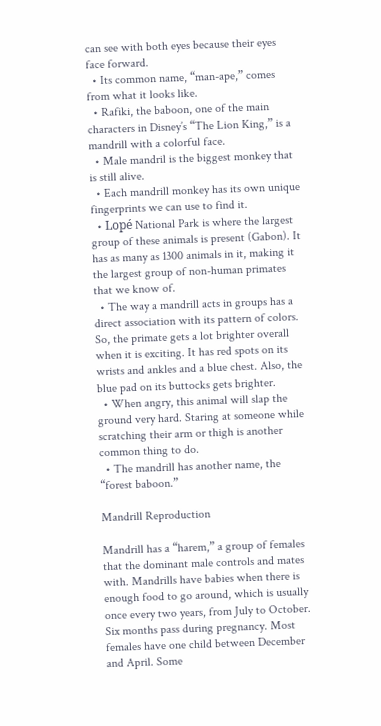can see with both eyes because their eyes face forward.
  • Its common name, “man-ape,” comes from what it looks like.
  • Rafiki, the baboon, one of the main characters in Disney’s “The Lion King,” is a mandrill with a colorful face.
  • Male mandril is the biggest monkey that is still alive.
  • Each mandrill monkey has its own unique fingerprints we can use to find it.
  • Lopé National Park is where the largest group of these animals is present (Gabon). It has as many as 1300 animals in it, making it the largest group of non-human primates that we know of.
  • The way a mandrill acts in groups has a direct association with its pattern of colors. So, the primate gets a lot brighter overall when it is exciting. It has red spots on its wrists and ankles and a blue chest. Also, the blue pad on its buttocks gets brighter.
  • When angry, this animal will slap the ground very hard. Staring at someone while scratching their arm or thigh is another common thing to do.
  • The mandrill has another name, the “forest baboon.”

Mandrill Reproduction

Mandrill has a “harem,” a group of females that the dominant male controls and mates with. Mandrills have babies when there is enough food to go around, which is usually once every two years, from July to October. Six months pass during pregnancy. Most females have one child between December and April. Some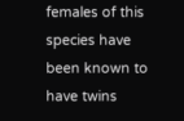females of this species have been known to have twins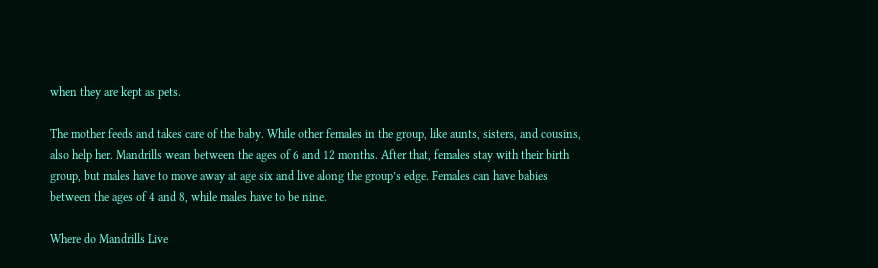when they are kept as pets.

The mother feeds and takes care of the baby. While other females in the group, like aunts, sisters, and cousins, also help her. Mandrills wean between the ages of 6 and 12 months. After that, females stay with their birth group, but males have to move away at age six and live along the group’s edge. Females can have babies between the ages of 4 and 8, while males have to be nine.

Where do Mandrills Live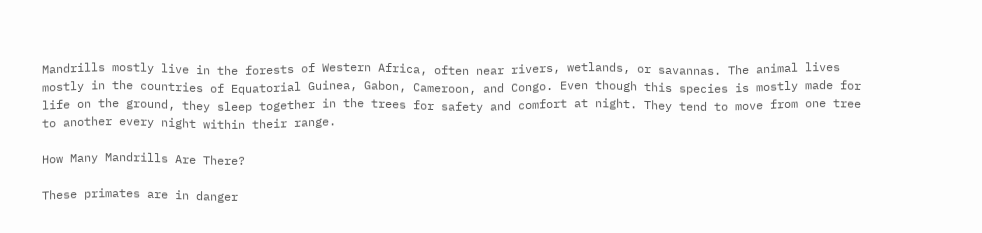Mandrills mostly live in the forests of Western Africa, often near rivers, wetlands, or savannas. The animal lives mostly in the countries of Equatorial Guinea, Gabon, Cameroon, and Congo. Even though this species is mostly made for life on the ground, they sleep together in the trees for safety and comfort at night. They tend to move from one tree to another every night within their range.

How Many Mandrills Are There?

These primates are in danger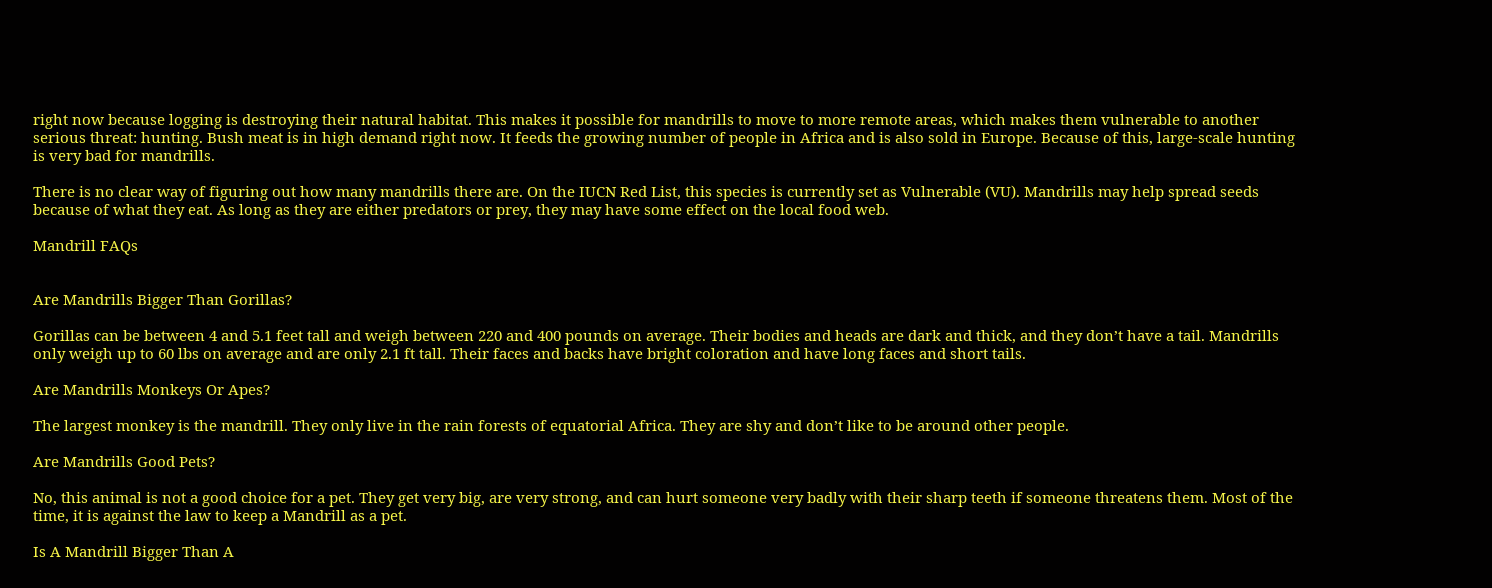right now because logging is destroying their natural habitat. This makes it possible for mandrills to move to more remote areas, which makes them vulnerable to another serious threat: hunting. Bush meat is in high demand right now. It feeds the growing number of people in Africa and is also sold in Europe. Because of this, large-scale hunting is very bad for mandrills.

There is no clear way of figuring out how many mandrills there are. On the IUCN Red List, this species is currently set as Vulnerable (VU). Mandrills may help spread seeds because of what they eat. As long as they are either predators or prey, they may have some effect on the local food web.

Mandrill FAQs


Are Mandrills Bigger Than Gorillas?

Gorillas can be between 4 and 5.1 feet tall and weigh between 220 and 400 pounds on average. Their bodies and heads are dark and thick, and they don’t have a tail. Mandrills only weigh up to 60 lbs on average and are only 2.1 ft tall. Their faces and backs have bright coloration and have long faces and short tails.

Are Mandrills Monkeys Or Apes?

The largest monkey is the mandrill. They only live in the rain forests of equatorial Africa. They are shy and don’t like to be around other people.

Are Mandrills Good Pets?

No, this animal is not a good choice for a pet. They get very big, are very strong, and can hurt someone very badly with their sharp teeth if someone threatens them. Most of the time, it is against the law to keep a Mandrill as a pet.

Is A Mandrill Bigger Than A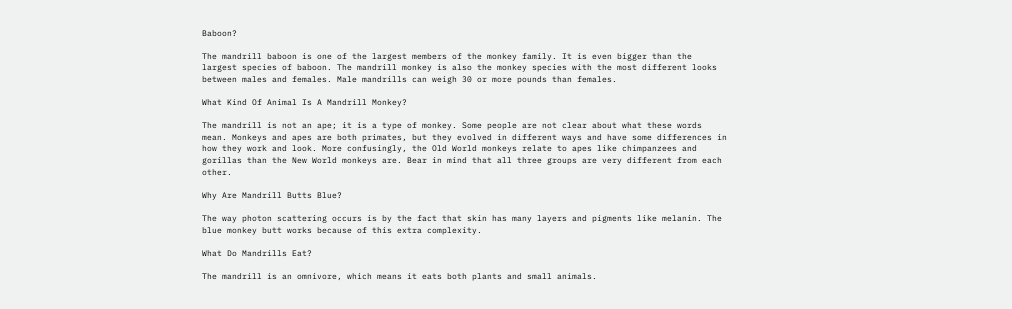Baboon?

The mandrill baboon is one of the largest members of the monkey family. It is even bigger than the largest species of baboon. The mandrill monkey is also the monkey species with the most different looks between males and females. Male mandrills can weigh 30 or more pounds than females.

What Kind Of Animal Is A Mandrill Monkey?

The mandrill is not an ape; it is a type of monkey. Some people are not clear about what these words mean. Monkeys and apes are both primates, but they evolved in different ways and have some differences in how they work and look. More confusingly, the Old World monkeys relate to apes like chimpanzees and gorillas than the New World monkeys are. Bear in mind that all three groups are very different from each other.

Why Are Mandrill Butts Blue?

The way photon scattering occurs is by the fact that skin has many layers and pigments like melanin. The blue monkey butt works because of this extra complexity.

What Do Mandrills Eat?

The mandrill is an omnivore, which means it eats both plants and small animals.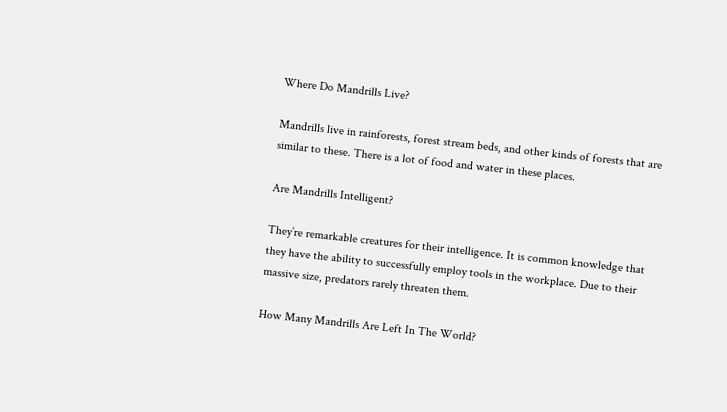Where Do Mandrills Live?

Mandrills live in rainforests, forest stream beds, and other kinds of forests that are similar to these. There is a lot of food and water in these places.

Are Mandrills Intelligent?

They’re remarkable creatures for their intelligence. It is common knowledge that they have the ability to successfully employ tools in the workplace. Due to their massive size, predators rarely threaten them.

How Many Mandrills Are Left In The World?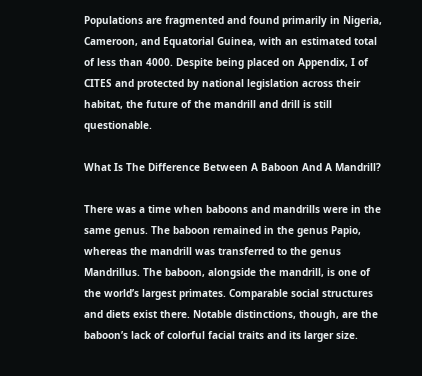Populations are fragmented and found primarily in Nigeria, Cameroon, and Equatorial Guinea, with an estimated total of less than 4000. Despite being placed on Appendix, I of CITES and protected by national legislation across their habitat, the future of the mandrill and drill is still questionable.

What Is The Difference Between A Baboon And A Mandrill?

There was a time when baboons and mandrills were in the same genus. The baboon remained in the genus Papio, whereas the mandrill was transferred to the genus Mandrillus. The baboon, alongside the mandrill, is one of the world’s largest primates. Comparable social structures and diets exist there. Notable distinctions, though, are the baboon’s lack of colorful facial traits and its larger size.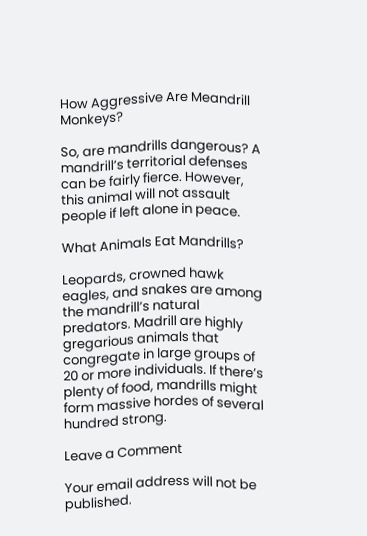How Aggressive Are Meandrill Monkeys?

So, are mandrills dangerous? A mandrill’s territorial defenses can be fairly fierce. However, this animal will not assault people if left alone in peace.

What Animals Eat Mandrills?

Leopards, crowned hawk eagles, and snakes are among the mandrill’s natural predators. Madrill are highly gregarious animals that congregate in large groups of 20 or more individuals. If there’s plenty of food, mandrills might form massive hordes of several hundred strong.

Leave a Comment

Your email address will not be published.